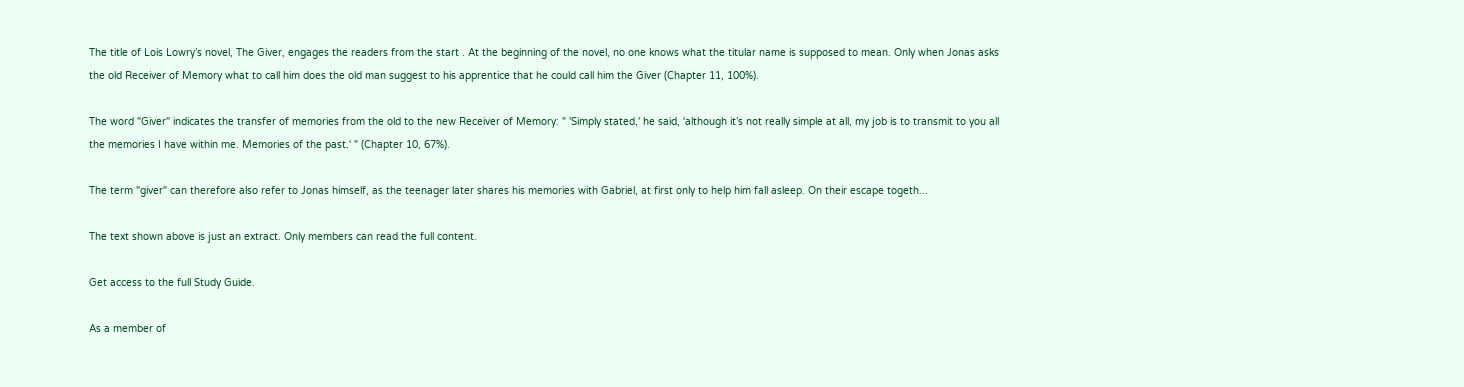The title of Lois Lowry’s novel, The Giver, engages the readers from the start . At the beginning of the novel, no one knows what the titular name is supposed to mean. Only when Jonas asks the old Receiver of Memory what to call him does the old man suggest to his apprentice that he could call him the Giver (Chapter 11, 100%).

The word "Giver" indicates the transfer of memories from the old to the new Receiver of Memory: " 'Simply stated,' he said, 'although it’s not really simple at all, my job is to transmit to you all the memories I have within me. Memories of the past.' " (Chapter 10, 67%).

The term "giver" can therefore also refer to Jonas himself, as the teenager later shares his memories with Gabriel, at first only to help him fall asleep. On their escape togeth...

The text shown above is just an extract. Only members can read the full content.

Get access to the full Study Guide.

As a member of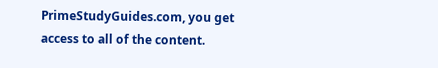PrimeStudyGuides.com, you get access to all of the content.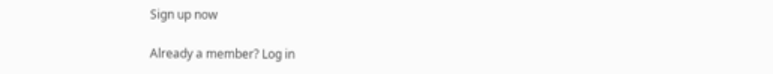Sign up now

Already a member? Log in